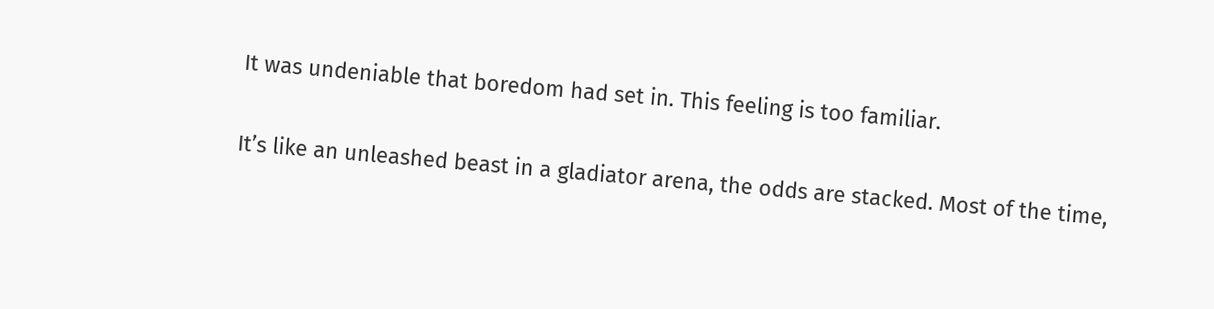It was undeniable that boredom had set in. This feeling is too familiar.

It’s like an unleashed beast in a gladiator arena, the odds are stacked. Most of the time,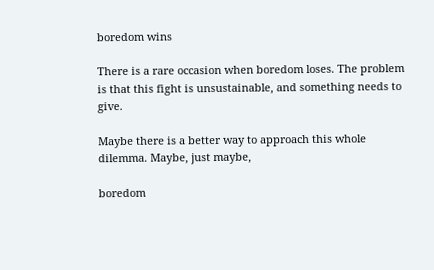boredom wins

There is a rare occasion when boredom loses. The problem is that this fight is unsustainable, and something needs to give.

Maybe there is a better way to approach this whole dilemma. Maybe, just maybe,

boredom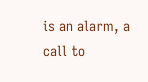is an alarm, a call to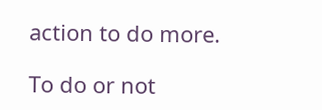action to do more.

To do or not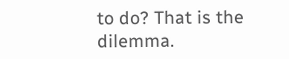to do? That is the dilemma.